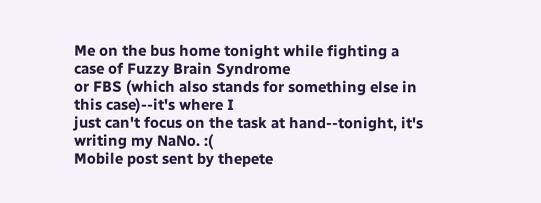Me on the bus home tonight while fighting a case of Fuzzy Brain Syndrome
or FBS (which also stands for something else in this case)--it's where I
just can't focus on the task at hand--tonight, it's writing my NaNo. :(
Mobile post sent by thepete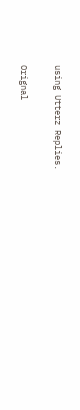using Utterz Replies.

Orignal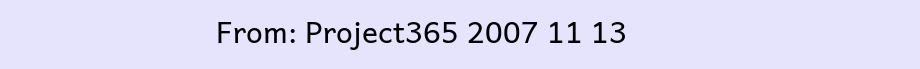From: Project365 2007 11 13